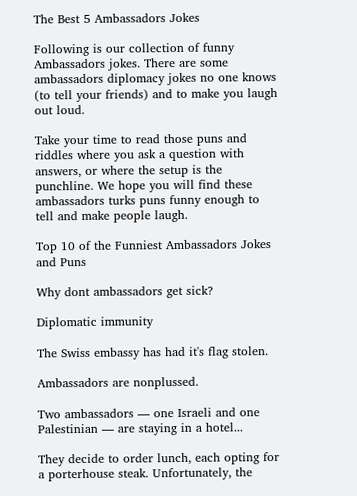The Best 5 Ambassadors Jokes

Following is our collection of funny Ambassadors jokes. There are some ambassadors diplomacy jokes no one knows (to tell your friends) and to make you laugh out loud.

Take your time to read those puns and riddles where you ask a question with answers, or where the setup is the punchline. We hope you will find these ambassadors turks puns funny enough to tell and make people laugh.

Top 10 of the Funniest Ambassadors Jokes and Puns

Why dont ambassadors get sick?

Diplomatic immunity

The Swiss embassy has had it's flag stolen.

Ambassadors are nonplussed.

Two ambassadors — one Israeli and one Palestinian — are staying in a hotel...

They decide to order lunch, each opting for a porterhouse steak. Unfortunately, the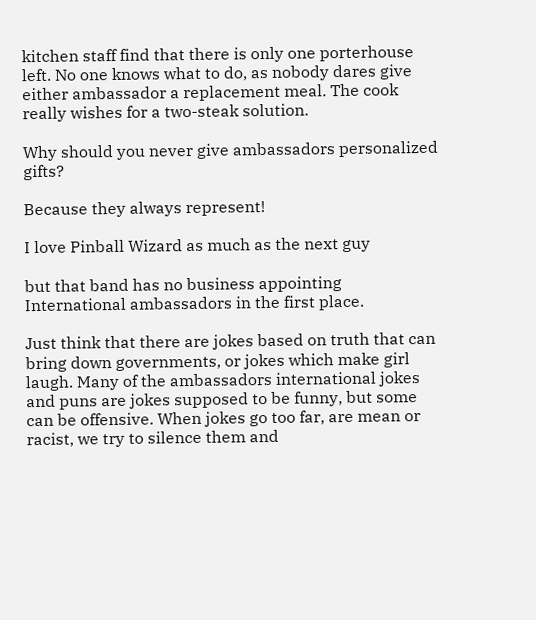kitchen staff find that there is only one porterhouse left. No one knows what to do, as nobody dares give either ambassador a replacement meal. The cook really wishes for a two-steak solution.

Why should you never give ambassadors personalized gifts?

Because they always represent!

I love Pinball Wizard as much as the next guy

but that band has no business appointing International ambassadors in the first place.

Just think that there are jokes based on truth that can bring down governments, or jokes which make girl laugh. Many of the ambassadors international jokes and puns are jokes supposed to be funny, but some can be offensive. When jokes go too far, are mean or racist, we try to silence them and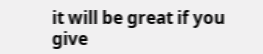it will be great if you give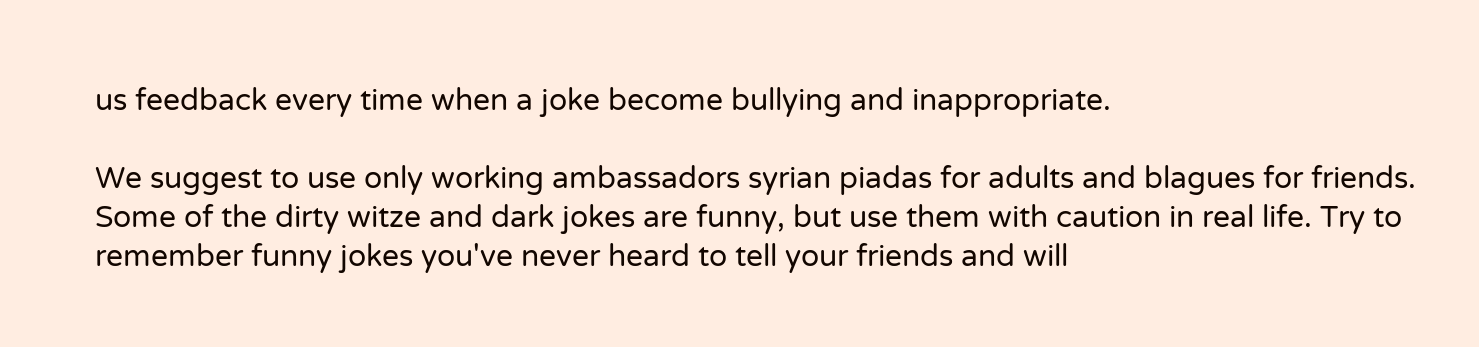us feedback every time when a joke become bullying and inappropriate.

We suggest to use only working ambassadors syrian piadas for adults and blagues for friends. Some of the dirty witze and dark jokes are funny, but use them with caution in real life. Try to remember funny jokes you've never heard to tell your friends and will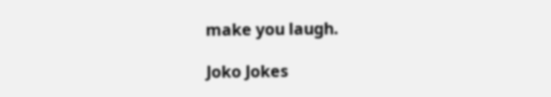make you laugh.

Joko Jokes